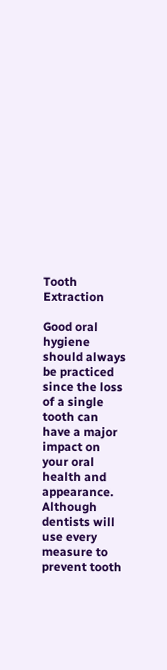Tooth Extraction

Good oral hygiene should always be practiced since the loss of a single tooth can have a major impact on your oral health and appearance. Although dentists will use every measure to prevent tooth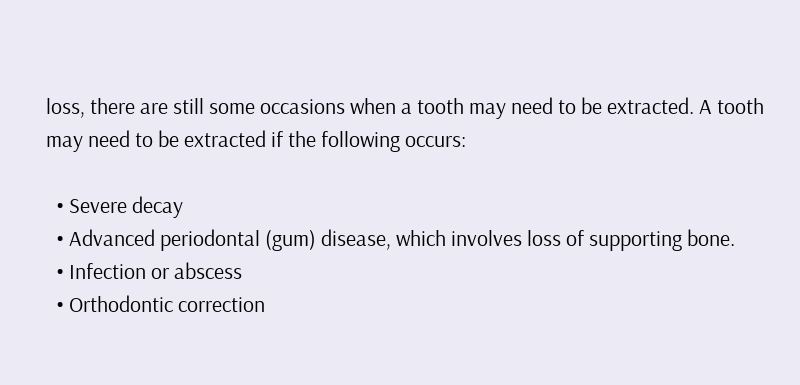loss, there are still some occasions when a tooth may need to be extracted. A tooth may need to be extracted if the following occurs:

  • Severe decay
  • Advanced periodontal (gum) disease, which involves loss of supporting bone.
  • Infection or abscess
  • Orthodontic correction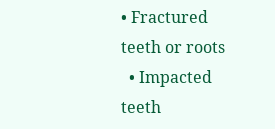• Fractured teeth or roots
  • Impacted teeth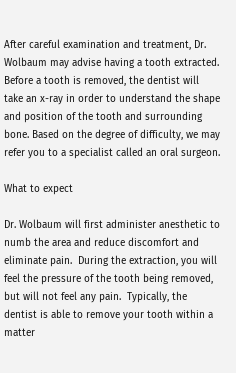After careful examination and treatment, Dr. Wolbaum may advise having a tooth extracted. Before a tooth is removed, the dentist will take an x-ray in order to understand the shape and position of the tooth and surrounding bone. Based on the degree of difficulty, we may refer you to a specialist called an oral surgeon.

What to expect

Dr. Wolbaum will first administer anesthetic to numb the area and reduce discomfort and eliminate pain.  During the extraction, you will feel the pressure of the tooth being removed, but will not feel any pain.  Typically, the dentist is able to remove your tooth within a matter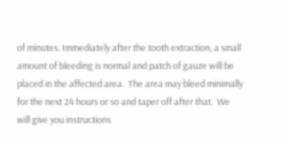of minutes. Immediately after the tooth extraction, a small amount of bleeding is normal and patch of gauze will be placed in the affected area.  The area may bleed minimally for the next 24 hours or so and taper off after that.  We will give you instructions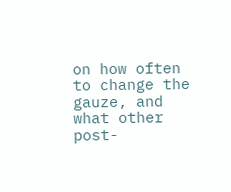on how often to change the gauze, and what other post-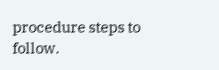procedure steps to follow.